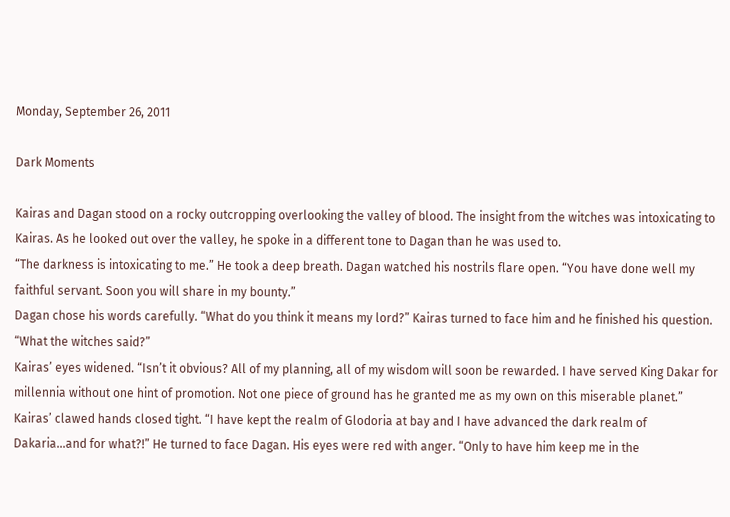Monday, September 26, 2011

Dark Moments

Kairas and Dagan stood on a rocky outcropping overlooking the valley of blood. The insight from the witches was intoxicating to Kairas. As he looked out over the valley, he spoke in a different tone to Dagan than he was used to.
“The darkness is intoxicating to me.” He took a deep breath. Dagan watched his nostrils flare open. “You have done well my faithful servant. Soon you will share in my bounty.”
Dagan chose his words carefully. “What do you think it means my lord?” Kairas turned to face him and he finished his question. “What the witches said?”
Kairas’ eyes widened. “Isn’t it obvious? All of my planning, all of my wisdom will soon be rewarded. I have served King Dakar for millennia without one hint of promotion. Not one piece of ground has he granted me as my own on this miserable planet.” Kairas’ clawed hands closed tight. “I have kept the realm of Glodoria at bay and I have advanced the dark realm of Dakaria...and for what?!” He turned to face Dagan. His eyes were red with anger. “Only to have him keep me in the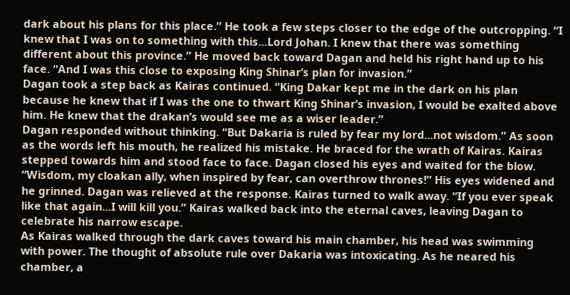dark about his plans for this place.” He took a few steps closer to the edge of the outcropping. “I knew that I was on to something with this...Lord Johan. I knew that there was something different about this province.” He moved back toward Dagan and held his right hand up to his face. “And I was this close to exposing King Shinar’s plan for invasion.”
Dagan took a step back as Kairas continued. “King Dakar kept me in the dark on his plan because he knew that if I was the one to thwart King Shinar’s invasion, I would be exalted above him. He knew that the drakan’s would see me as a wiser leader.”
Dagan responded without thinking. “But Dakaria is ruled by fear my lord...not wisdom.” As soon as the words left his mouth, he realized his mistake. He braced for the wrath of Kairas. Kairas stepped towards him and stood face to face. Dagan closed his eyes and waited for the blow. “Wisdom, my cloakan ally, when inspired by fear, can overthrow thrones!” His eyes widened and he grinned. Dagan was relieved at the response. Kairas turned to walk away. “If you ever speak like that again...I will kill you.” Kairas walked back into the eternal caves, leaving Dagan to celebrate his narrow escape.
As Kairas walked through the dark caves toward his main chamber, his head was swimming with power. The thought of absolute rule over Dakaria was intoxicating. As he neared his chamber, a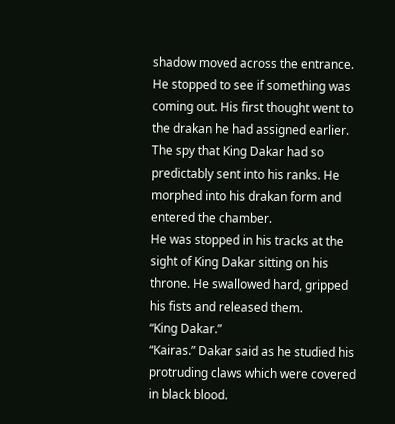shadow moved across the entrance. He stopped to see if something was coming out. His first thought went to the drakan he had assigned earlier. The spy that King Dakar had so predictably sent into his ranks. He morphed into his drakan form and entered the chamber.
He was stopped in his tracks at the sight of King Dakar sitting on his throne. He swallowed hard, gripped his fists and released them.
“King Dakar.”
“Kairas.” Dakar said as he studied his protruding claws which were covered in black blood.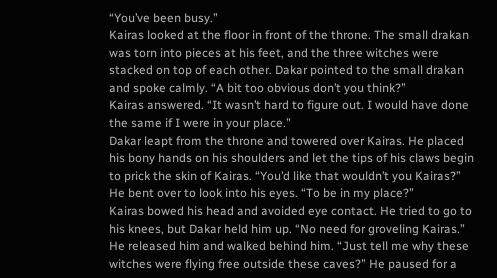“You’ve been busy.”
Kairas looked at the floor in front of the throne. The small drakan was torn into pieces at his feet, and the three witches were stacked on top of each other. Dakar pointed to the small drakan and spoke calmly. “A bit too obvious don’t you think?”
Kairas answered. “It wasn’t hard to figure out. I would have done the same if I were in your place.”
Dakar leapt from the throne and towered over Kairas. He placed his bony hands on his shoulders and let the tips of his claws begin to prick the skin of Kairas. “You’d like that wouldn’t you Kairas?” He bent over to look into his eyes. “To be in my place?”
Kairas bowed his head and avoided eye contact. He tried to go to his knees, but Dakar held him up. “No need for groveling Kairas.” He released him and walked behind him. “Just tell me why these witches were flying free outside these caves?” He paused for a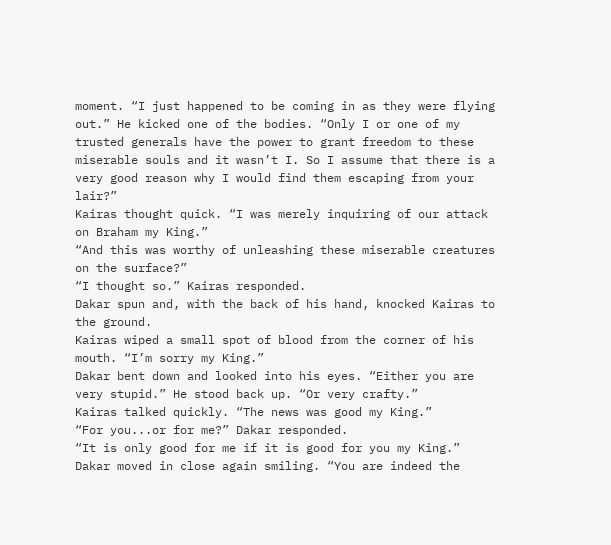moment. “I just happened to be coming in as they were flying out.” He kicked one of the bodies. “Only I or one of my trusted generals have the power to grant freedom to these miserable souls and it wasn’t I. So I assume that there is a very good reason why I would find them escaping from your lair?”
Kairas thought quick. “I was merely inquiring of our attack on Braham my King.”
“And this was worthy of unleashing these miserable creatures on the surface?”
“I thought so.” Kairas responded.
Dakar spun and, with the back of his hand, knocked Kairas to the ground.
Kairas wiped a small spot of blood from the corner of his mouth. “I’m sorry my King.”
Dakar bent down and looked into his eyes. “Either you are very stupid.” He stood back up. “Or very crafty.”
Kairas talked quickly. “The news was good my King.”
“For you...or for me?” Dakar responded.
“It is only good for me if it is good for you my King.”
Dakar moved in close again smiling. “You are indeed the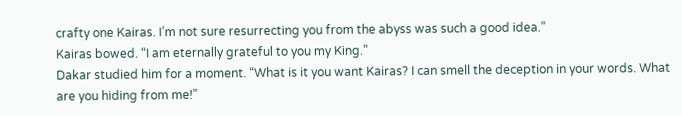crafty one Kairas. I’m not sure resurrecting you from the abyss was such a good idea.”
Kairas bowed. “I am eternally grateful to you my King.”
Dakar studied him for a moment. “What is it you want Kairas? I can smell the deception in your words. What are you hiding from me!”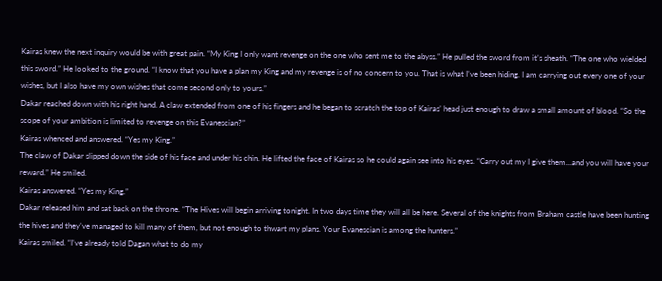Kairas knew the next inquiry would be with great pain. “My King I only want revenge on the one who sent me to the abyss.” He pulled the sword from it’s sheath. “The one who wielded this sword.” He looked to the ground. “I know that you have a plan my King and my revenge is of no concern to you. That is what I’ve been hiding. I am carrying out every one of your wishes, but I also have my own wishes that come second only to yours.”
Dakar reached down with his right hand. A claw extended from one of his fingers and he began to scratch the top of Kairas’ head just enough to draw a small amount of blood. “So the scope of your ambition is limited to revenge on this Evanescian?”
Kairas whenced and answered. “Yes my King.”
The claw of Dakar slipped down the side of his face and under his chin. He lifted the face of Kairas so he could again see into his eyes. “Carry out my I give them...and you will have your reward.” He smiled.
Kairas answered. “Yes my King.”
Dakar released him and sat back on the throne. “The Hives will begin arriving tonight. In two days time they will all be here. Several of the knights from Braham castle have been hunting the hives and they’ve managed to kill many of them, but not enough to thwart my plans. Your Evanescian is among the hunters.”
Kairas smiled. “I’ve already told Dagan what to do my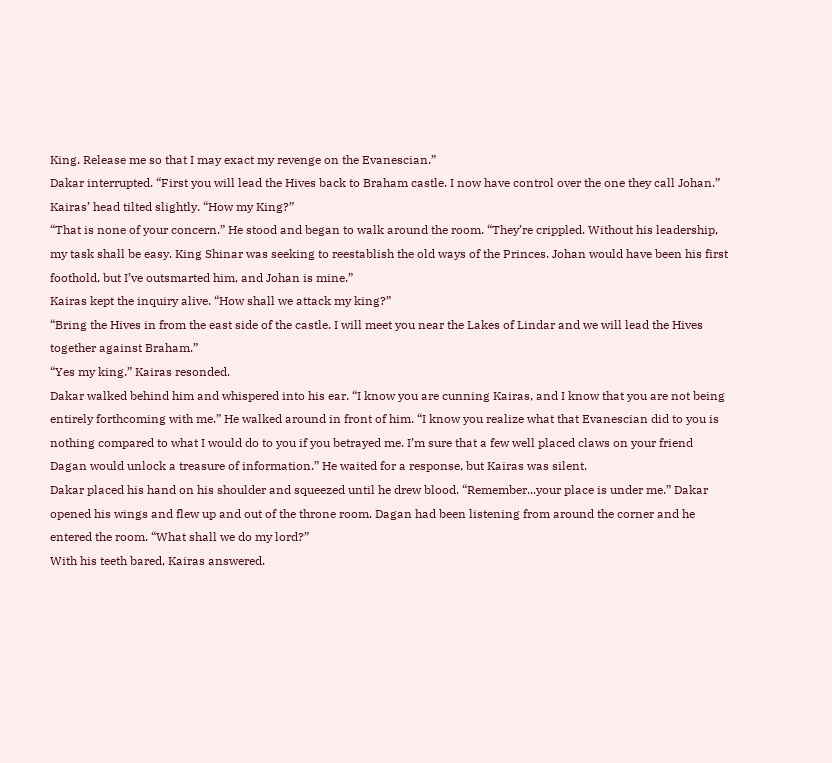King. Release me so that I may exact my revenge on the Evanescian.”
Dakar interrupted. “First you will lead the Hives back to Braham castle. I now have control over the one they call Johan.”
Kairas’ head tilted slightly. “How my King?”
“That is none of your concern.” He stood and began to walk around the room. “They’re crippled. Without his leadership, my task shall be easy. King Shinar was seeking to reestablish the old ways of the Princes. Johan would have been his first foothold, but I’ve outsmarted him, and Johan is mine.”
Kairas kept the inquiry alive. “How shall we attack my king?”
“Bring the Hives in from the east side of the castle. I will meet you near the Lakes of Lindar and we will lead the Hives together against Braham.”
“Yes my king.” Kairas resonded.
Dakar walked behind him and whispered into his ear. “I know you are cunning Kairas, and I know that you are not being entirely forthcoming with me.” He walked around in front of him. “I know you realize what that Evanescian did to you is nothing compared to what I would do to you if you betrayed me. I’m sure that a few well placed claws on your friend Dagan would unlock a treasure of information.” He waited for a response, but Kairas was silent.
Dakar placed his hand on his shoulder and squeezed until he drew blood. “Remember...your place is under me.” Dakar opened his wings and flew up and out of the throne room. Dagan had been listening from around the corner and he entered the room. “What shall we do my lord?”
With his teeth bared, Kairas answered.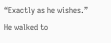“Exactly as he wishes.” He walked to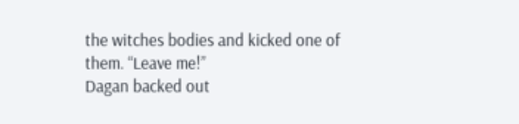the witches bodies and kicked one of them. “Leave me!”
Dagan backed out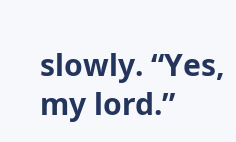slowly. “Yes, my lord.”